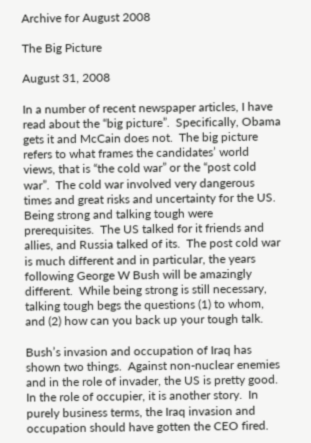Archive for August 2008

The Big Picture

August 31, 2008

In a number of recent newspaper articles, I have read about the “big picture”.  Specifically, Obama gets it and McCain does not.  The big picture refers to what frames the candidates’ world views, that is “the cold war” or the “post cold war”.  The cold war involved very dangerous times and great risks and uncertainty for the US.  Being strong and talking tough were prerequisites.  The US talked for it friends and allies, and Russia talked of its.  The post cold war is much different and in particular, the years following George W Bush will be amazingly different.  While being strong is still necessary, talking tough begs the questions (1) to whom, and (2) how can you back up your tough talk.

Bush’s invasion and occupation of Iraq has shown two things.  Against non-nuclear enemies and in the role of invader, the US is pretty good.   In the role of occupier, it is another story.  In purely business terms, the Iraq invasion and occupation should have gotten the CEO fired.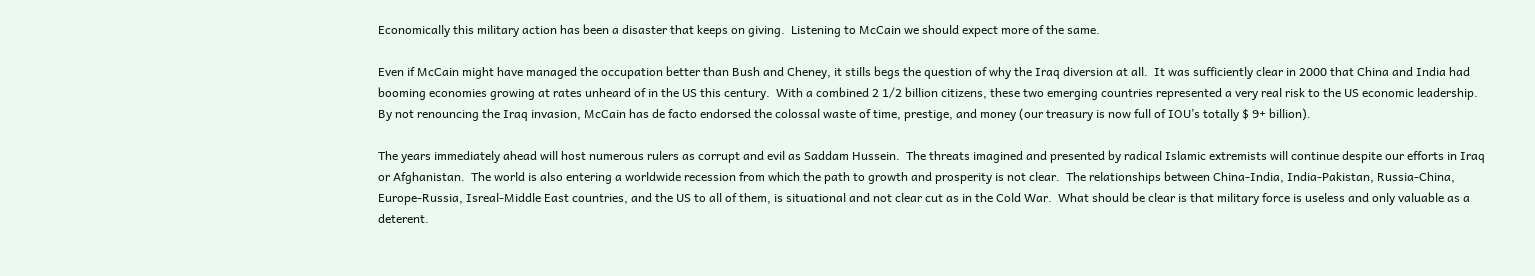Economically this military action has been a disaster that keeps on giving.  Listening to McCain we should expect more of the same.

Even if McCain might have managed the occupation better than Bush and Cheney, it stills begs the question of why the Iraq diversion at all.  It was sufficiently clear in 2000 that China and India had booming economies growing at rates unheard of in the US this century.  With a combined 2 1/2 billion citizens, these two emerging countries represented a very real risk to the US economic leadership.  By not renouncing the Iraq invasion, McCain has de facto endorsed the colossal waste of time, prestige, and money (our treasury is now full of IOU’s totally $ 9+ billion).

The years immediately ahead will host numerous rulers as corrupt and evil as Saddam Hussein.  The threats imagined and presented by radical Islamic extremists will continue despite our efforts in Iraq or Afghanistan.  The world is also entering a worldwide recession from which the path to growth and prosperity is not clear.  The relationships between China-India, India-Pakistan, Russia-China, Europe-Russia, Isreal-Middle East countries, and the US to all of them, is situational and not clear cut as in the Cold War.  What should be clear is that military force is useless and only valuable as a deterent.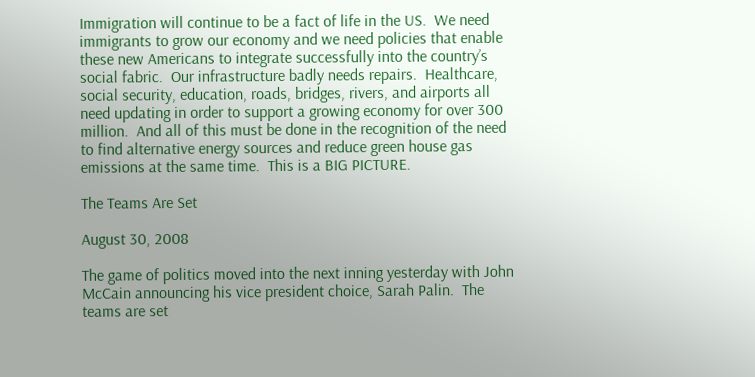Immigration will continue to be a fact of life in the US.  We need immigrants to grow our economy and we need policies that enable these new Americans to integrate successfully into the country’s social fabric.  Our infrastructure badly needs repairs.  Healthcare, social security, education, roads, bridges, rivers, and airports all need updating in order to support a growing economy for over 300 million.  And all of this must be done in the recognition of the need to find alternative energy sources and reduce green house gas emissions at the same time.  This is a BIG PICTURE.

The Teams Are Set

August 30, 2008

The game of politics moved into the next inning yesterday with John McCain announcing his vice president choice, Sarah Palin.  The teams are set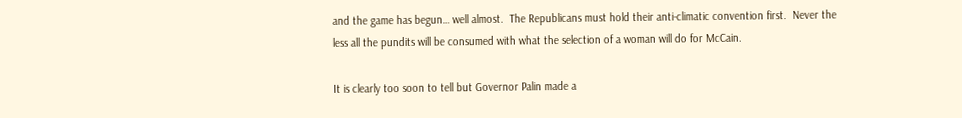and the game has begun… well almost.  The Republicans must hold their anti-climatic convention first.  Never the less all the pundits will be consumed with what the selection of a woman will do for McCain.

It is clearly too soon to tell but Governor Palin made a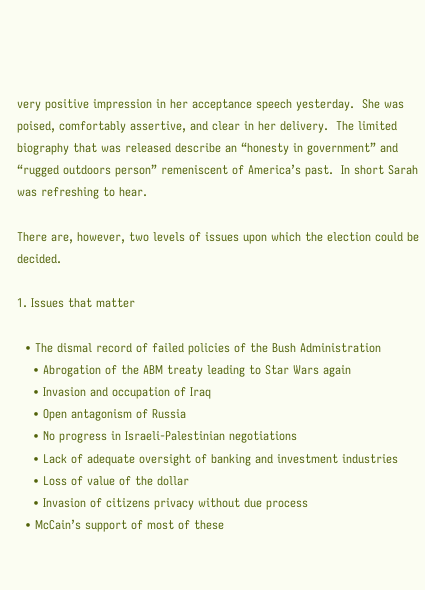very positive impression in her acceptance speech yesterday.  She was poised, comfortably assertive, and clear in her delivery.  The limited biography that was released describe an “honesty in government” and “rugged outdoors person” remeniscent of America’s past.  In short Sarah was refreshing to hear.

There are, however, two levels of issues upon which the election could be decided.

1. Issues that matter

  • The dismal record of failed policies of the Bush Administration
    • Abrogation of the ABM treaty leading to Star Wars again
    • Invasion and occupation of Iraq
    • Open antagonism of Russia
    • No progress in Israeli-Palestinian negotiations
    • Lack of adequate oversight of banking and investment industries
    • Loss of value of the dollar
    • Invasion of citizens privacy without due process
  • McCain’s support of most of these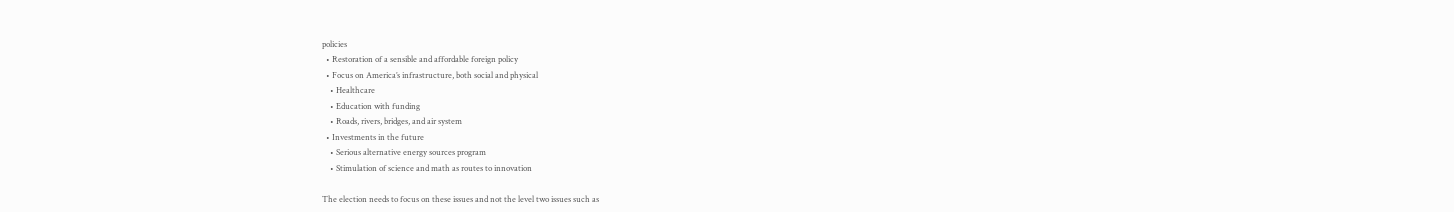policies
  • Restoration of a sensible and affordable foreign policy
  • Focus on America’s infrastructure, both social and physical
    • Healthcare
    • Education with funding
    • Roads, rivers, bridges, and air system
  • Investments in the future
    • Serious alternative energy sources program
    • Stimulation of science and math as routes to innovation

The election needs to focus on these issues and not the level two issues such as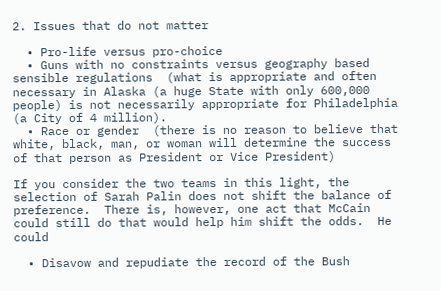2. Issues that do not matter

  • Pro-life versus pro-choice
  • Guns with no constraints versus geography based sensible regulations  (what is appropriate and often necessary in Alaska (a huge State with only 600,000 people) is not necessarily appropriate for Philadelphia (a City of 4 million).
  • Race or gender  (there is no reason to believe that white, black, man, or woman will determine the success of that person as President or Vice President)

If you consider the two teams in this light, the selection of Sarah Palin does not shift the balance of preference.  There is, however, one act that McCain could still do that would help him shift the odds.  He could

  • Disavow and repudiate the record of the Bush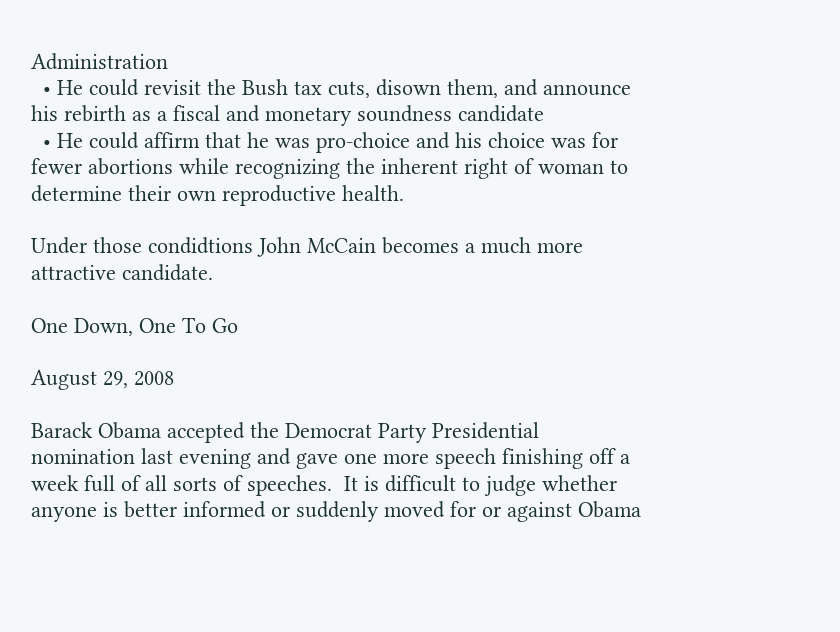Administration
  • He could revisit the Bush tax cuts, disown them, and announce his rebirth as a fiscal and monetary soundness candidate
  • He could affirm that he was pro-choice and his choice was for fewer abortions while recognizing the inherent right of woman to determine their own reproductive health.

Under those condidtions John McCain becomes a much more attractive candidate.

One Down, One To Go

August 29, 2008

Barack Obama accepted the Democrat Party Presidential nomination last evening and gave one more speech finishing off a week full of all sorts of speeches.  It is difficult to judge whether anyone is better informed or suddenly moved for or against Obama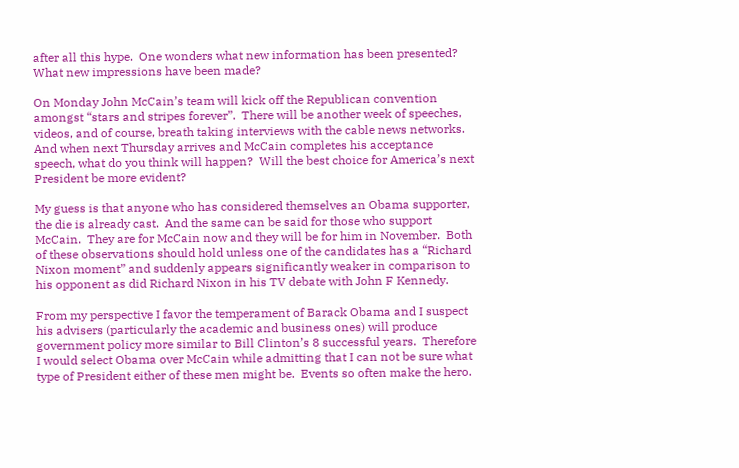after all this hype.  One wonders what new information has been presented?  What new impressions have been made?

On Monday John McCain’s team will kick off the Republican convention amongst “stars and stripes forever”.  There will be another week of speeches, videos, and of course, breath taking interviews with the cable news networks.  And when next Thursday arrives and McCain completes his acceptance speech, what do you think will happen?  Will the best choice for America’s next President be more evident?

My guess is that anyone who has considered themselves an Obama supporter, the die is already cast.  And the same can be said for those who support McCain.  They are for McCain now and they will be for him in November.  Both of these observations should hold unless one of the candidates has a “Richard Nixon moment” and suddenly appears significantly weaker in comparison to his opponent as did Richard Nixon in his TV debate with John F Kennedy.

From my perspective I favor the temperament of Barack Obama and I suspect his advisers (particularly the academic and business ones) will produce government policy more similar to Bill Clinton’s 8 successful years.  Therefore I would select Obama over McCain while admitting that I can not be sure what type of President either of these men might be.  Events so often make the hero.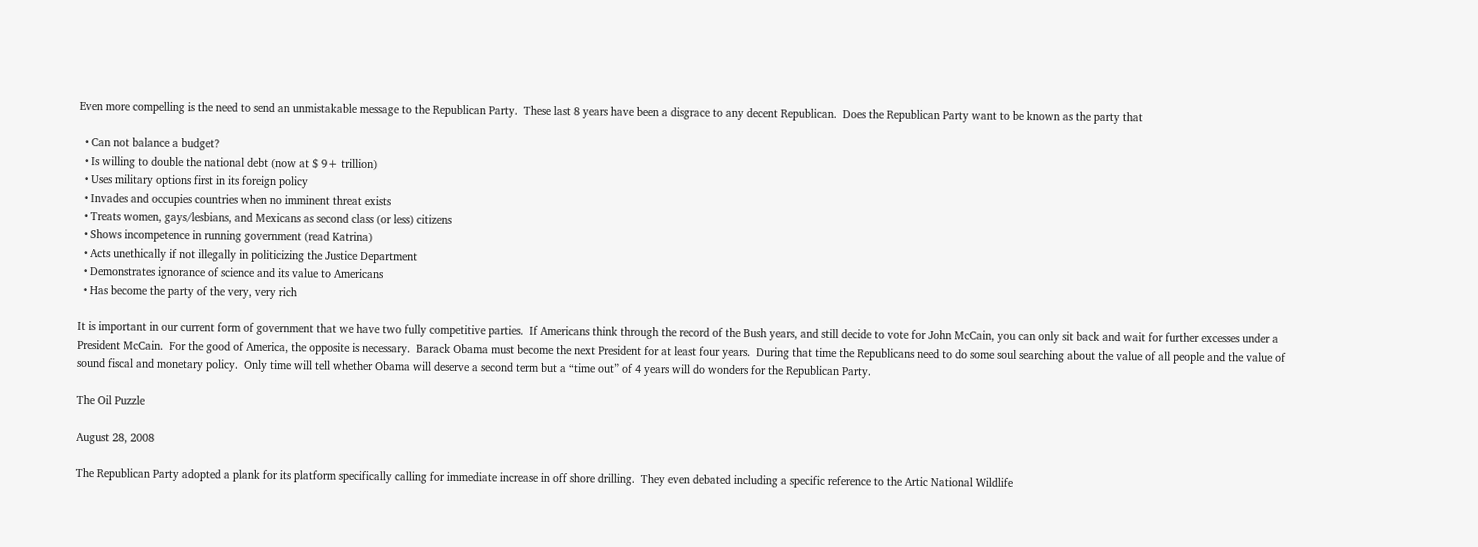Even more compelling is the need to send an unmistakable message to the Republican Party.  These last 8 years have been a disgrace to any decent Republican.  Does the Republican Party want to be known as the party that

  • Can not balance a budget?
  • Is willing to double the national debt (now at $ 9+ trillion)
  • Uses military options first in its foreign policy
  • Invades and occupies countries when no imminent threat exists
  • Treats women, gays/lesbians, and Mexicans as second class (or less) citizens
  • Shows incompetence in running government (read Katrina)
  • Acts unethically if not illegally in politicizing the Justice Department
  • Demonstrates ignorance of science and its value to Americans
  • Has become the party of the very, very rich

It is important in our current form of government that we have two fully competitive parties.  If Americans think through the record of the Bush years, and still decide to vote for John McCain, you can only sit back and wait for further excesses under a President McCain.  For the good of America, the opposite is necessary.  Barack Obama must become the next President for at least four years.  During that time the Republicans need to do some soul searching about the value of all people and the value of sound fiscal and monetary policy.  Only time will tell whether Obama will deserve a second term but a “time out” of 4 years will do wonders for the Republican Party.

The Oil Puzzle

August 28, 2008

The Republican Party adopted a plank for its platform specifically calling for immediate increase in off shore drilling.  They even debated including a specific reference to the Artic National Wildlife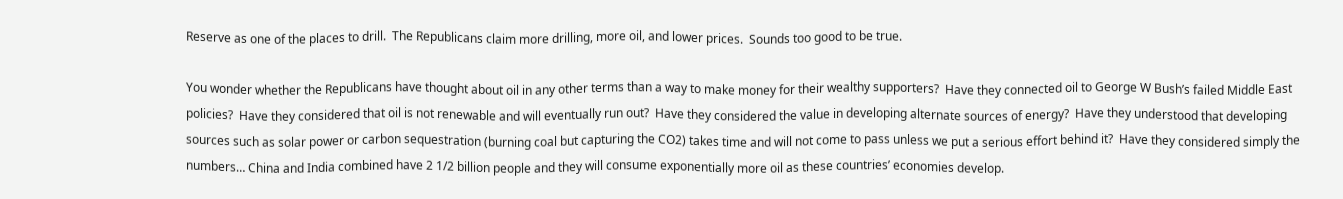Reserve as one of the places to drill.  The Republicans claim more drilling, more oil, and lower prices.  Sounds too good to be true.

You wonder whether the Republicans have thought about oil in any other terms than a way to make money for their wealthy supporters?  Have they connected oil to George W Bush’s failed Middle East policies?  Have they considered that oil is not renewable and will eventually run out?  Have they considered the value in developing alternate sources of energy?  Have they understood that developing sources such as solar power or carbon sequestration (burning coal but capturing the CO2) takes time and will not come to pass unless we put a serious effort behind it?  Have they considered simply the numbers… China and India combined have 2 1/2 billion people and they will consume exponentially more oil as these countries’ economies develop.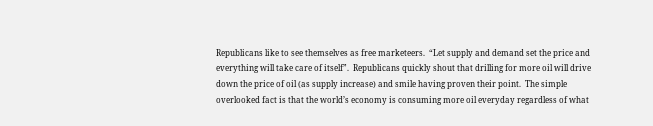Republicans like to see themselves as free marketeers.  “Let supply and demand set the price and everything will take care of itself”.  Republicans quickly shout that drilling for more oil will drive down the price of oil (as supply increase) and smile having proven their point.  The simple overlooked fact is that the world’s economy is consuming more oil everyday regardless of what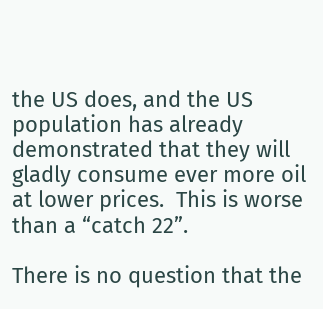the US does, and the US population has already demonstrated that they will gladly consume ever more oil at lower prices.  This is worse than a “catch 22”.

There is no question that the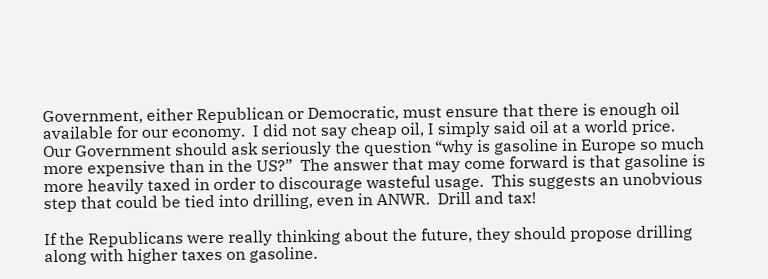Government, either Republican or Democratic, must ensure that there is enough oil available for our economy.  I did not say cheap oil, I simply said oil at a world price.  Our Government should ask seriously the question “why is gasoline in Europe so much more expensive than in the US?”  The answer that may come forward is that gasoline is more heavily taxed in order to discourage wasteful usage.  This suggests an unobvious step that could be tied into drilling, even in ANWR.  Drill and tax!

If the Republicans were really thinking about the future, they should propose drilling along with higher taxes on gasoline.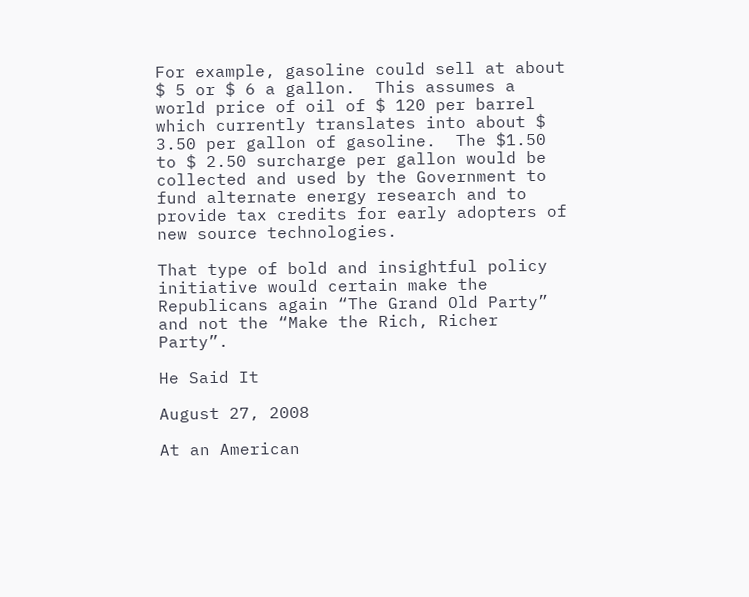For example, gasoline could sell at about $ 5 or $ 6 a gallon.  This assumes a world price of oil of $ 120 per barrel which currently translates into about $ 3.50 per gallon of gasoline.  The $1.50 to $ 2.50 surcharge per gallon would be collected and used by the Government to fund alternate energy research and to provide tax credits for early adopters of new source technologies.

That type of bold and insightful policy initiative would certain make the Republicans again “The Grand Old Party” and not the “Make the Rich, Richer Party”.

He Said It

August 27, 2008

At an American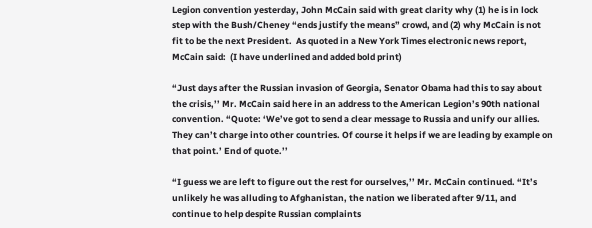Legion convention yesterday, John McCain said with great clarity why (1) he is in lock step with the Bush/Cheney “ends justify the means” crowd, and (2) why McCain is not fit to be the next President.  As quoted in a New York Times electronic news report, McCain said:  (I have underlined and added bold print)

“Just days after the Russian invasion of Georgia, Senator Obama had this to say about the crisis,’’ Mr. McCain said here in an address to the American Legion’s 90th national convention. “Quote: ‘We’ve got to send a clear message to Russia and unify our allies. They can’t charge into other countries. Of course it helps if we are leading by example on that point.’ End of quote.’’

“I guess we are left to figure out the rest for ourselves,’’ Mr. McCain continued. “It’s unlikely he was alluding to Afghanistan, the nation we liberated after 9/11, and continue to help despite Russian complaints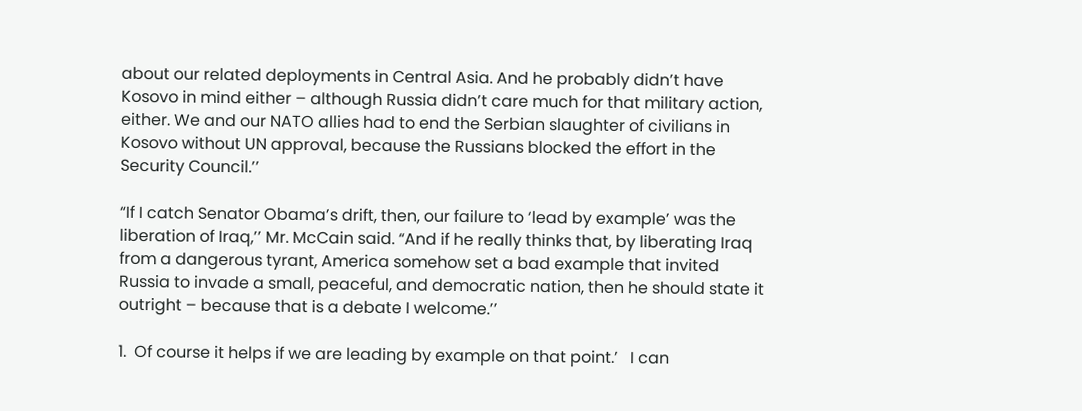about our related deployments in Central Asia. And he probably didn’t have Kosovo in mind either – although Russia didn’t care much for that military action, either. We and our NATO allies had to end the Serbian slaughter of civilians in Kosovo without UN approval, because the Russians blocked the effort in the Security Council.’’

“If I catch Senator Obama’s drift, then, our failure to ‘lead by example’ was the liberation of Iraq,’’ Mr. McCain said. “And if he really thinks that, by liberating Iraq from a dangerous tyrant, America somehow set a bad example that invited Russia to invade a small, peaceful, and democratic nation, then he should state it outright – because that is a debate I welcome.’’

1.  Of course it helps if we are leading by example on that point.’   I can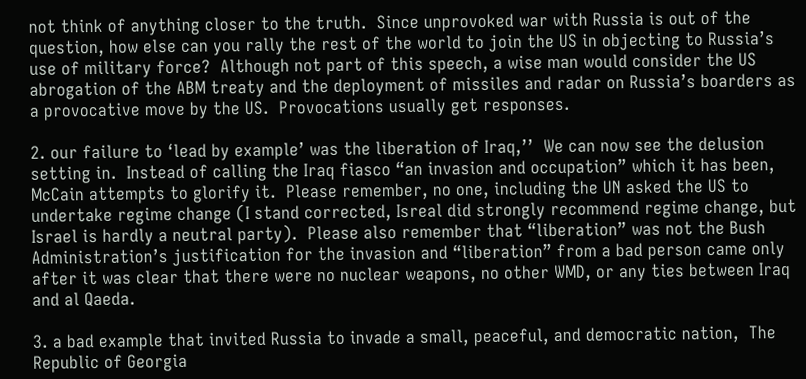not think of anything closer to the truth.  Since unprovoked war with Russia is out of the question, how else can you rally the rest of the world to join the US in objecting to Russia’s use of military force?  Although not part of this speech, a wise man would consider the US abrogation of the ABM treaty and the deployment of missiles and radar on Russia’s boarders as a provocative move by the US.  Provocations usually get responses.

2. our failure to ‘lead by example’ was the liberation of Iraq,’’  We can now see the delusion setting in.  Instead of calling the Iraq fiasco “an invasion and occupation” which it has been, McCain attempts to glorify it.  Please remember, no one, including the UN asked the US to undertake regime change (I stand corrected, Isreal did strongly recommend regime change, but Israel is hardly a neutral party).  Please also remember that “liberation” was not the Bush Administration’s justification for the invasion and “liberation” from a bad person came only after it was clear that there were no nuclear weapons, no other WMD, or any ties between Iraq and al Qaeda.

3. a bad example that invited Russia to invade a small, peaceful, and democratic nation,  The Republic of Georgia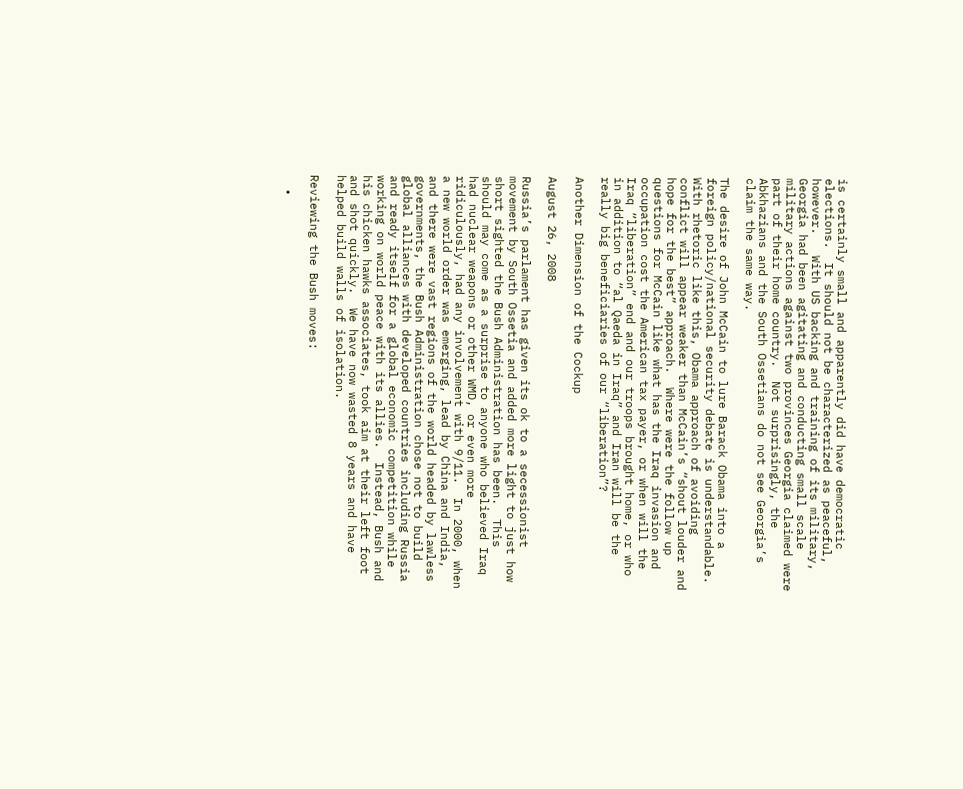is certainly small and apparently did have democratic elections.  It should not be characterized as peaceful, however.   With US backing and training of its military, Georgia had been agitating and conducting small scale military actions against two provinces Georgia claimed were part of their home country.  Not surprisingly, the Abkhazians and the South Ossetians do not see Georgia’s claim the same way.

The desire of John McCain to lure Barack Obama into a foreign policy/national security debate is understandable.  With rhetoric like this, Obama approach of avoiding conflict will appear weaker than McCain’s “shout louder and hope for the best” approach.  Where were the follow up questions for McCain like what has the Iraq invasion and occupation cost the American tax payer, or when will the Iraq “liberation” end and our troops brought home, or who in addition to “al Qaeda in Iraq” and Iran will be the really big beneficiaries of our “liberation”?

Another Dimension of the Cockup

August 26, 2008

Russia’s parlament has given its ok to a secessionist movement by South Ossetia and added more light to just how short sighted the Bush Administration has been.  This should may come as a surprise to anyone who believed Iraq had nuclear weapons or other WMD, or even more ridiculously, had any involvement with 9/11.  In 2000, when a new world order was emerging, lead by China and India, and there were vast regions of the world headed by lawless governments, the Bush Administration chose not to build global alliances with developed countries including Russia and ready itself for a global economic competition while working on world peace with its allies.  Instead, Bush and his chicken hawks associates, took aim at their left foot and shot quickly.  We have now wasted 8 years and have helped build walls of isolation.

Reviewing the Bush moves:

  •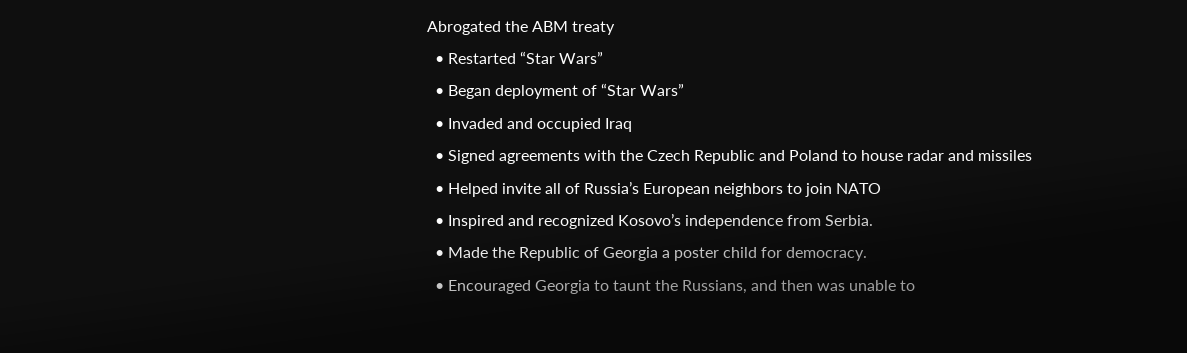Abrogated the ABM treaty
  • Restarted “Star Wars”
  • Began deployment of “Star Wars”
  • Invaded and occupied Iraq
  • Signed agreements with the Czech Republic and Poland to house radar and missiles
  • Helped invite all of Russia’s European neighbors to join NATO
  • Inspired and recognized Kosovo’s independence from Serbia.
  • Made the Republic of Georgia a poster child for democracy.
  • Encouraged Georgia to taunt the Russians, and then was unable to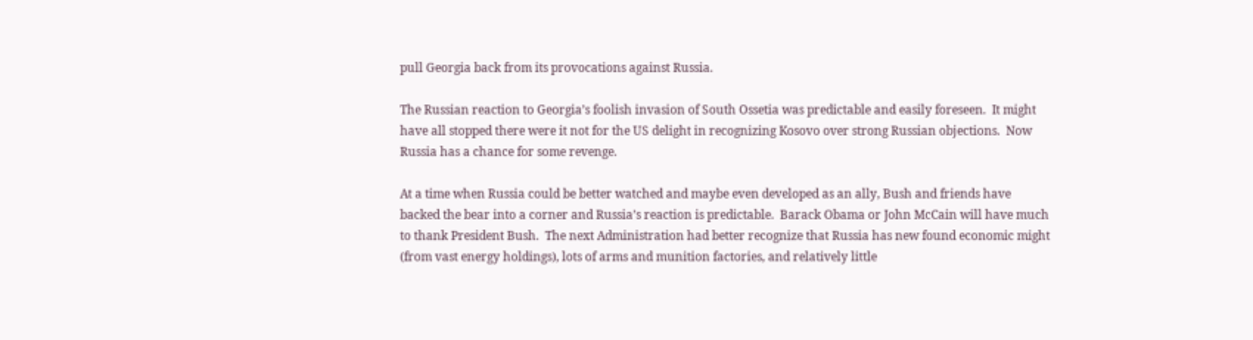pull Georgia back from its provocations against Russia.

The Russian reaction to Georgia’s foolish invasion of South Ossetia was predictable and easily foreseen.  It might have all stopped there were it not for the US delight in recognizing Kosovo over strong Russian objections.  Now Russia has a chance for some revenge.

At a time when Russia could be better watched and maybe even developed as an ally, Bush and friends have backed the bear into a corner and Russia’s reaction is predictable.  Barack Obama or John McCain will have much to thank President Bush.  The next Administration had better recognize that Russia has new found economic might (from vast energy holdings), lots of arms and munition factories, and relatively little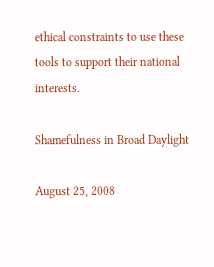ethical constraints to use these tools to support their national interests.

Shamefulness in Broad Daylight

August 25, 2008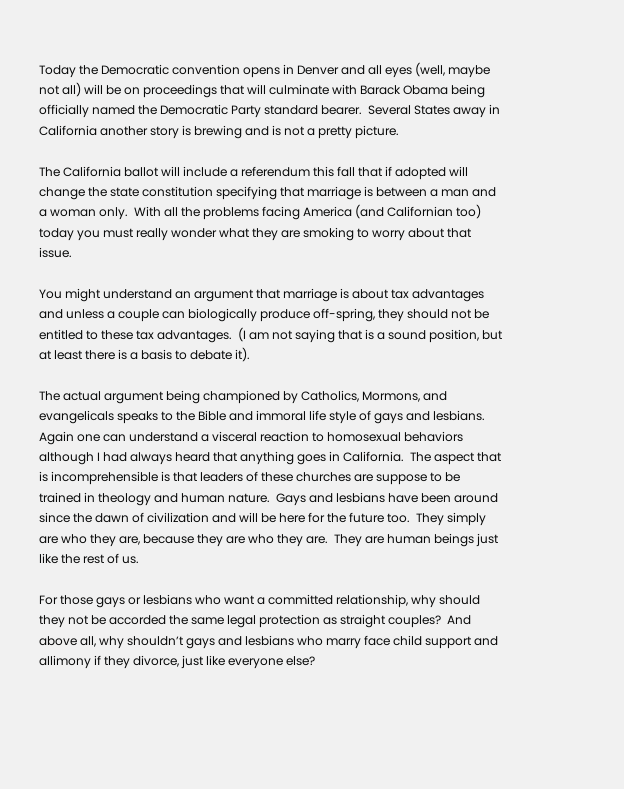Today the Democratic convention opens in Denver and all eyes (well, maybe not all) will be on proceedings that will culminate with Barack Obama being officially named the Democratic Party standard bearer.  Several States away in California another story is brewing and is not a pretty picture.

The California ballot will include a referendum this fall that if adopted will change the state constitution specifying that marriage is between a man and a woman only.  With all the problems facing America (and Californian too) today you must really wonder what they are smoking to worry about that issue.

You might understand an argument that marriage is about tax advantages and unless a couple can biologically produce off-spring, they should not be entitled to these tax advantages.  (I am not saying that is a sound position, but at least there is a basis to debate it).

The actual argument being championed by Catholics, Mormons, and evangelicals speaks to the Bible and immoral life style of gays and lesbians.  Again one can understand a visceral reaction to homosexual behaviors although I had always heard that anything goes in California.  The aspect that is incomprehensible is that leaders of these churches are suppose to be trained in theology and human nature.  Gays and lesbians have been around since the dawn of civilization and will be here for the future too.  They simply are who they are, because they are who they are.  They are human beings just like the rest of us.

For those gays or lesbians who want a committed relationship, why should they not be accorded the same legal protection as straight couples?  And above all, why shouldn’t gays and lesbians who marry face child support and allimony if they divorce, just like everyone else?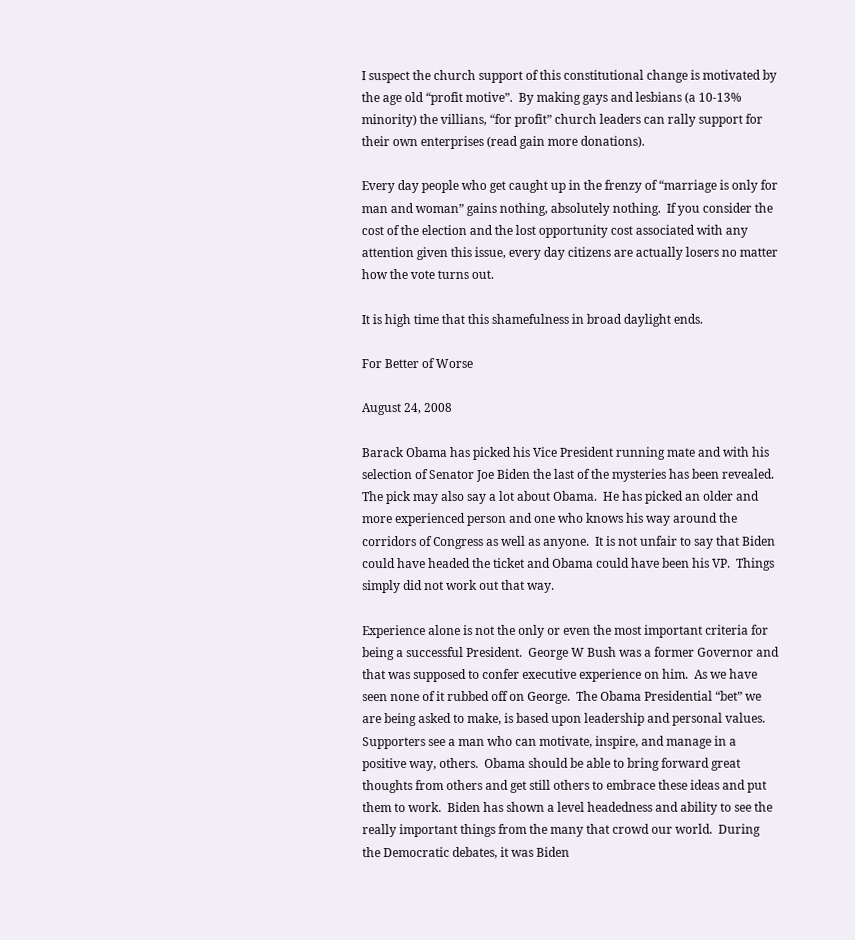I suspect the church support of this constitutional change is motivated by the age old “profit motive”.  By making gays and lesbians (a 10-13% minority) the villians, “for profit” church leaders can rally support for their own enterprises (read gain more donations).

Every day people who get caught up in the frenzy of “marriage is only for man and woman” gains nothing, absolutely nothing.  If you consider the cost of the election and the lost opportunity cost associated with any attention given this issue, every day citizens are actually losers no matter how the vote turns out.

It is high time that this shamefulness in broad daylight ends.

For Better of Worse

August 24, 2008

Barack Obama has picked his Vice President running mate and with his selection of Senator Joe Biden the last of the mysteries has been revealed.  The pick may also say a lot about Obama.  He has picked an older and more experienced person and one who knows his way around the corridors of Congress as well as anyone.  It is not unfair to say that Biden could have headed the ticket and Obama could have been his VP.  Things simply did not work out that way.

Experience alone is not the only or even the most important criteria for being a successful President.  George W Bush was a former Governor and that was supposed to confer executive experience on him.  As we have seen none of it rubbed off on George.  The Obama Presidential “bet” we are being asked to make, is based upon leadership and personal values.  Supporters see a man who can motivate, inspire, and manage in a positive way, others.  Obama should be able to bring forward great thoughts from others and get still others to embrace these ideas and put them to work.  Biden has shown a level headedness and ability to see the really important things from the many that crowd our world.  During the Democratic debates, it was Biden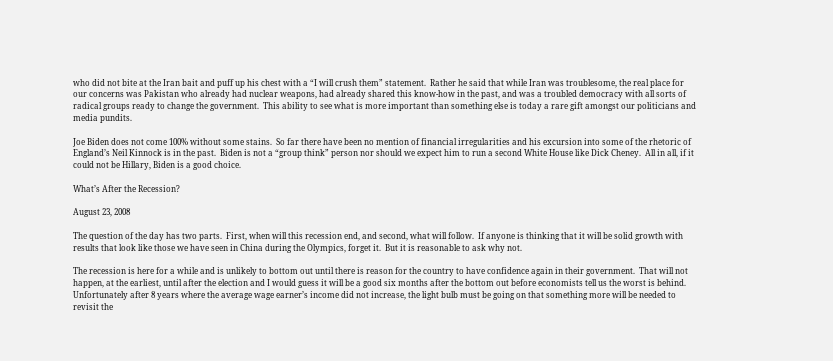who did not bite at the Iran bait and puff up his chest with a “I will crush them” statement.  Rather he said that while Iran was troublesome, the real place for our concerns was Pakistan who already had nuclear weapons, had already shared this know-how in the past, and was a troubled democracy with all sorts of radical groups ready to change the government.  This ability to see what is more important than something else is today a rare gift amongst our politicians and media pundits.

Joe Biden does not come 100% without some stains.  So far there have been no mention of financial irregularities and his excursion into some of the rhetoric of England’s Neil Kinnock is in the past.  Biden is not a “group think” person nor should we expect him to run a second White House like Dick Cheney.  All in all, if it could not be Hillary, Biden is a good choice.

What’s After the Recession?

August 23, 2008

The question of the day has two parts.  First, when will this recession end, and second, what will follow.  If anyone is thinking that it will be solid growth with results that look like those we have seen in China during the Olympics, forget it.  But it is reasonable to ask why not.

The recession is here for a while and is unlikely to bottom out until there is reason for the country to have confidence again in their government.  That will not happen, at the earliest, until after the election and I would guess it will be a good six months after the bottom out before economists tell us the worst is behind.  Unfortunately after 8 years where the average wage earner’s income did not increase, the light bulb must be going on that something more will be needed to revisit the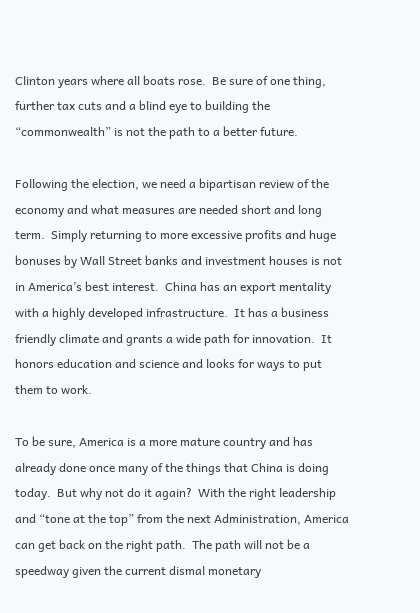Clinton years where all boats rose.  Be sure of one thing, further tax cuts and a blind eye to building the “commonwealth” is not the path to a better future.

Following the election, we need a bipartisan review of the economy and what measures are needed short and long term.  Simply returning to more excessive profits and huge bonuses by Wall Street banks and investment houses is not in America’s best interest.  China has an export mentality with a highly developed infrastructure.  It has a business friendly climate and grants a wide path for innovation.  It honors education and science and looks for ways to put them to work.

To be sure, America is a more mature country and has already done once many of the things that China is doing today.  But why not do it again?  With the right leadership and “tone at the top” from the next Administration, America can get back on the right path.  The path will not be a speedway given the current dismal monetary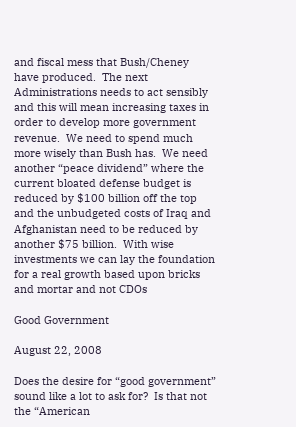and fiscal mess that Bush/Cheney have produced.  The next Administrations needs to act sensibly and this will mean increasing taxes in order to develop more government revenue.  We need to spend much more wisely than Bush has.  We need another “peace dividend” where the current bloated defense budget is reduced by $100 billion off the top and the unbudgeted costs of Iraq and Afghanistan need to be reduced by another $75 billion.  With wise investments we can lay the foundation for a real growth based upon bricks and mortar and not CDOs

Good Government

August 22, 2008

Does the desire for “good government” sound like a lot to ask for?  Is that not the “American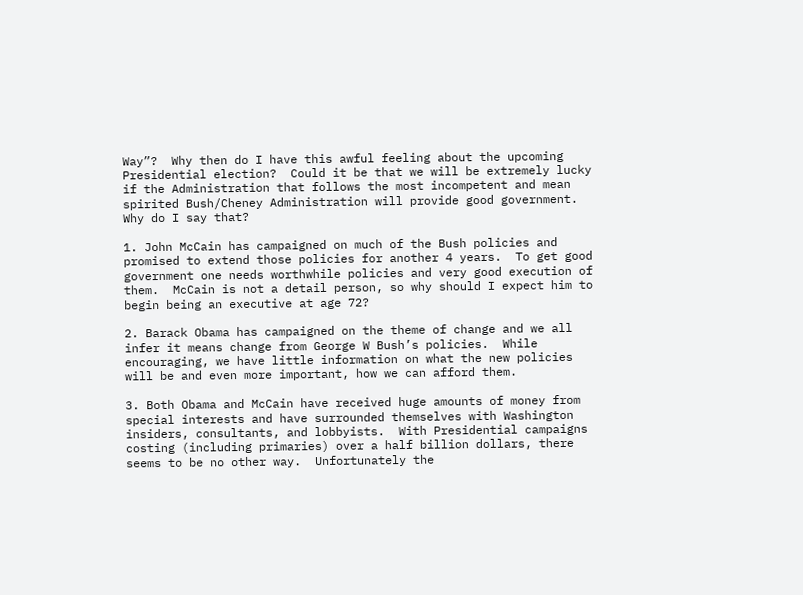Way”?  Why then do I have this awful feeling about the upcoming Presidential election?  Could it be that we will be extremely lucky if the Administration that follows the most incompetent and mean spirited Bush/Cheney Administration will provide good government.   Why do I say that?

1. John McCain has campaigned on much of the Bush policies and promised to extend those policies for another 4 years.  To get good government one needs worthwhile policies and very good execution of them.  McCain is not a detail person, so why should I expect him to begin being an executive at age 72?

2. Barack Obama has campaigned on the theme of change and we all infer it means change from George W Bush’s policies.  While encouraging, we have little information on what the new policies will be and even more important, how we can afford them.

3. Both Obama and McCain have received huge amounts of money from special interests and have surrounded themselves with Washington insiders, consultants, and lobbyists.  With Presidential campaigns costing (including primaries) over a half billion dollars, there seems to be no other way.  Unfortunately the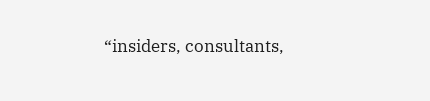“insiders, consultants,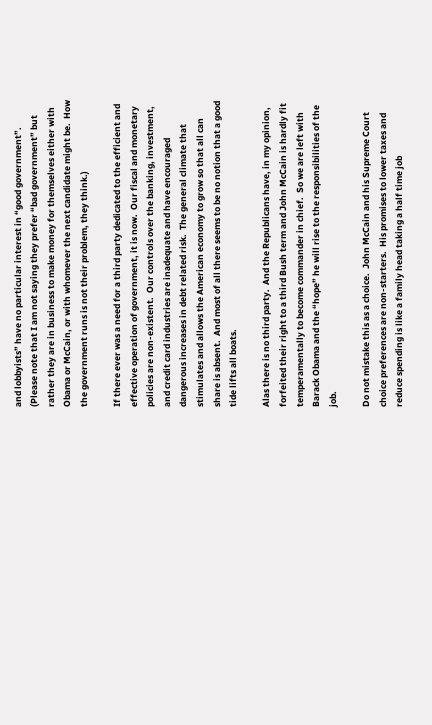and lobbyists” have no particular interest in “good government”.  (Please note that I am not saying they prefer “bad government” but rather they are in business to make money for themselves either with Obama or McCain, or with whomever the next candidate might be.  How the government runs is not their problem, they think.)

If there ever was a need for a third party dedicated to the efficient and effective operation of government, it is now.  Our fiscal and monetary policies are non-existent.  Our controls over the banking, investment, and credit card industries are inadequate and have encouraged dangerous increases in debt related risk.  The general climate that stimulates and allows the American economy to grow so that all can share is absent.  And most of all there seems to be no notion that a good tide lifts all boats.

Alas there is no third party.  And the Republicans have, in my opinion, forfeited their right to a third Bush term and John McCain is hardly fit temperamentally to become commander in chief.  So we are left with Barack Obama and the “hope” he will rise to the responsibilities of the job.

Do not mistake this as a choice.  John McCain and his Supreme Court choice preferences are non-starters.  His promises to lower taxes and reduce spending is like a family head taking a half time job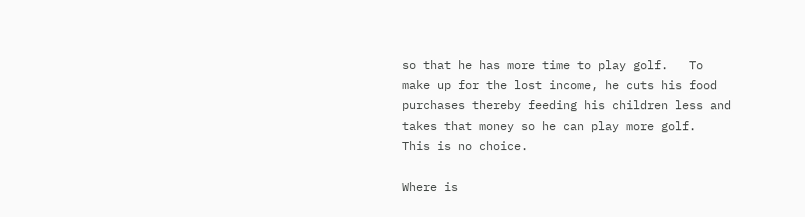so that he has more time to play golf.   To make up for the lost income, he cuts his food purchases thereby feeding his children less and takes that money so he can play more golf.  This is no choice.

Where is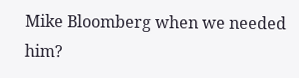Mike Bloomberg when we needed him?